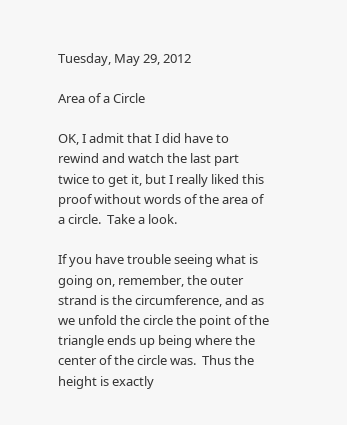Tuesday, May 29, 2012

Area of a Circle

OK, I admit that I did have to rewind and watch the last part twice to get it, but I really liked this proof without words of the area of a circle.  Take a look.

If you have trouble seeing what is going on, remember, the outer strand is the circumference, and as we unfold the circle the point of the triangle ends up being where the center of the circle was.  Thus the height is exactly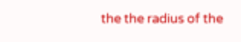the the radius of the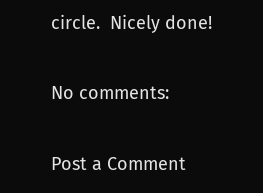circle.  Nicely done!

No comments:

Post a Comment